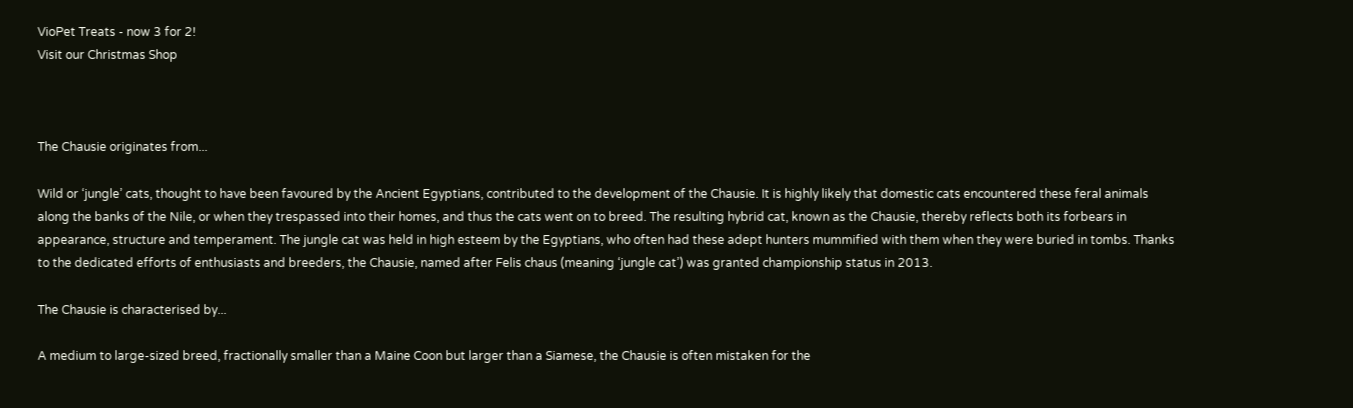VioPet Treats - now 3 for 2!
Visit our Christmas Shop



The Chausie originates from...

Wild or ‘jungle’ cats, thought to have been favoured by the Ancient Egyptians, contributed to the development of the Chausie. It is highly likely that domestic cats encountered these feral animals along the banks of the Nile, or when they trespassed into their homes, and thus the cats went on to breed. The resulting hybrid cat, known as the Chausie, thereby reflects both its forbears in appearance, structure and temperament. The jungle cat was held in high esteem by the Egyptians, who often had these adept hunters mummified with them when they were buried in tombs. Thanks to the dedicated efforts of enthusiasts and breeders, the Chausie, named after Felis chaus (meaning ‘jungle cat’) was granted championship status in 2013.

The Chausie is characterised by...

A medium to large-sized breed, fractionally smaller than a Maine Coon but larger than a Siamese, the Chausie is often mistaken for the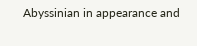Abyssinian in appearance and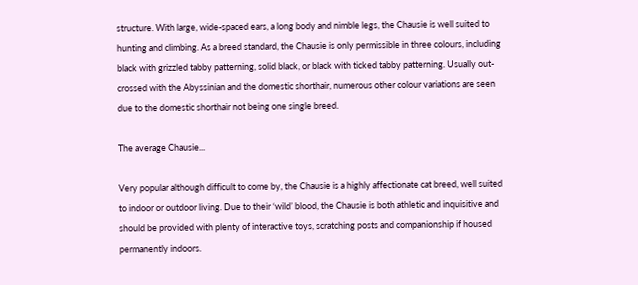structure. With large, wide-spaced ears, a long body and nimble legs, the Chausie is well suited to hunting and climbing. As a breed standard, the Chausie is only permissible in three colours, including black with grizzled tabby patterning, solid black, or black with ticked tabby patterning. Usually out-crossed with the Abyssinian and the domestic shorthair, numerous other colour variations are seen due to the domestic shorthair not being one single breed.

The average Chausie...

Very popular although difficult to come by, the Chausie is a highly affectionate cat breed, well suited to indoor or outdoor living. Due to their ‘wild’ blood, the Chausie is both athletic and inquisitive and should be provided with plenty of interactive toys, scratching posts and companionship if housed permanently indoors.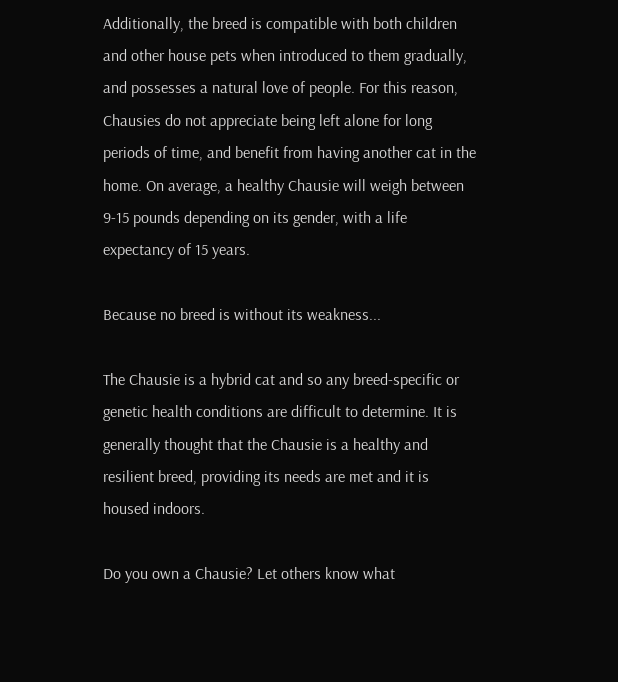Additionally, the breed is compatible with both children and other house pets when introduced to them gradually, and possesses a natural love of people. For this reason, Chausies do not appreciate being left alone for long periods of time, and benefit from having another cat in the home. On average, a healthy Chausie will weigh between 9-15 pounds depending on its gender, with a life expectancy of 15 years.

Because no breed is without its weakness...

The Chausie is a hybrid cat and so any breed-specific or genetic health conditions are difficult to determine. It is generally thought that the Chausie is a healthy and resilient breed, providing its needs are met and it is housed indoors.

Do you own a Chausie? Let others know what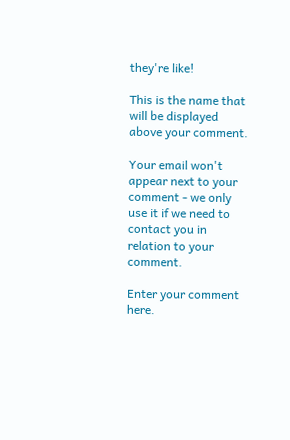they're like!

This is the name that will be displayed above your comment.

Your email won't appear next to your comment - we only use it if we need to contact you in relation to your comment.

Enter your comment here.